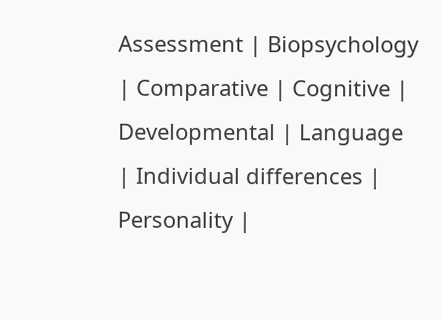Assessment | Biopsychology | Comparative | Cognitive | Developmental | Language | Individual differences | Personality |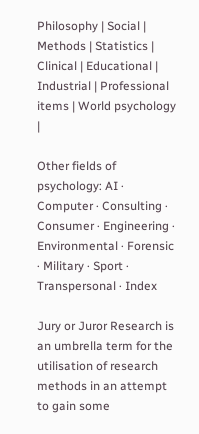Philosophy | Social |
Methods | Statistics | Clinical | Educational | Industrial | Professional items | World psychology |

Other fields of psychology: AI · Computer · Consulting · Consumer · Engineering · Environmental · Forensic · Military · Sport · Transpersonal · Index

Jury or Juror Research is an umbrella term for the utilisation of research methods in an attempt to gain some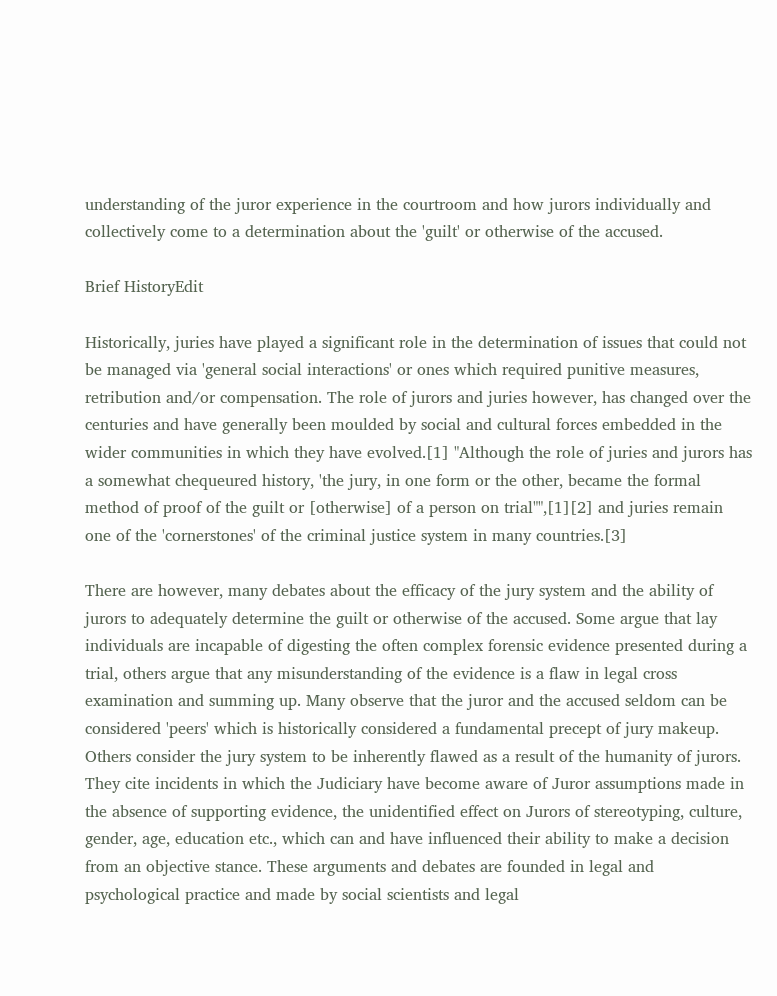understanding of the juror experience in the courtroom and how jurors individually and collectively come to a determination about the 'guilt' or otherwise of the accused.

Brief HistoryEdit

Historically, juries have played a significant role in the determination of issues that could not be managed via 'general social interactions' or ones which required punitive measures, retribution and/or compensation. The role of jurors and juries however, has changed over the centuries and have generally been moulded by social and cultural forces embedded in the wider communities in which they have evolved.[1] "Although the role of juries and jurors has a somewhat chequeured history, 'the jury, in one form or the other, became the formal method of proof of the guilt or [otherwise] of a person on trial"",[1][2] and juries remain one of the 'cornerstones' of the criminal justice system in many countries.[3]

There are however, many debates about the efficacy of the jury system and the ability of jurors to adequately determine the guilt or otherwise of the accused. Some argue that lay individuals are incapable of digesting the often complex forensic evidence presented during a trial, others argue that any misunderstanding of the evidence is a flaw in legal cross examination and summing up. Many observe that the juror and the accused seldom can be considered 'peers' which is historically considered a fundamental precept of jury makeup. Others consider the jury system to be inherently flawed as a result of the humanity of jurors. They cite incidents in which the Judiciary have become aware of Juror assumptions made in the absence of supporting evidence, the unidentified effect on Jurors of stereotyping, culture, gender, age, education etc., which can and have influenced their ability to make a decision from an objective stance. These arguments and debates are founded in legal and psychological practice and made by social scientists and legal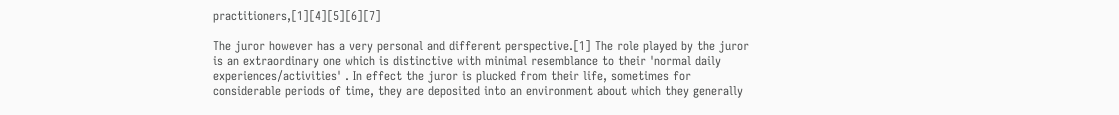practitioners,[1][4][5][6][7]

The juror however has a very personal and different perspective.[1] The role played by the juror is an extraordinary one which is distinctive with minimal resemblance to their 'normal daily experiences/activities' . In effect the juror is plucked from their life, sometimes for considerable periods of time, they are deposited into an environment about which they generally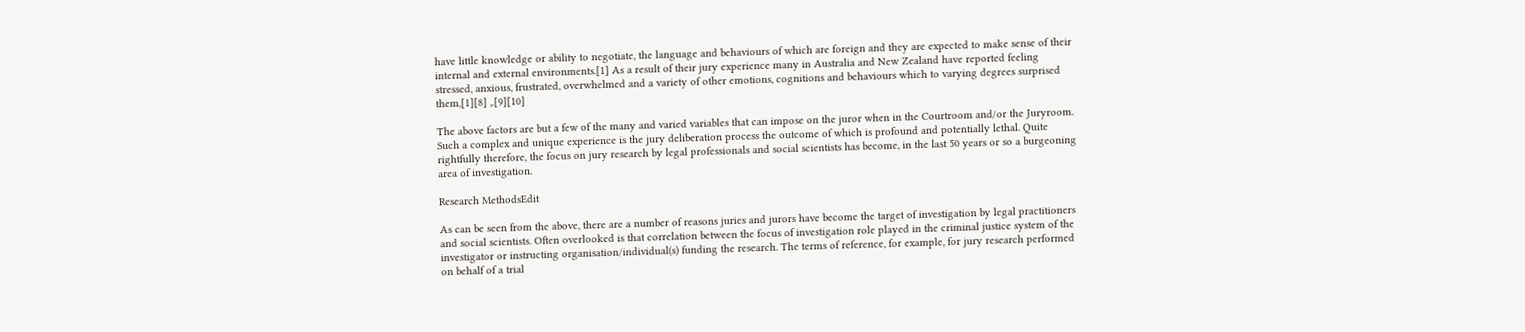have little knowledge or ability to negotiate, the language and behaviours of which are foreign and they are expected to make sense of their internal and external environments.[1] As a result of their jury experience many in Australia and New Zealand have reported feeling stressed, anxious, frustrated, overwhelmed and a variety of other emotions, cognitions and behaviours which to varying degrees surprised them,[1][8] ,.[9][10]

The above factors are but a few of the many and varied variables that can impose on the juror when in the Courtroom and/or the Juryroom. Such a complex and unique experience is the jury deliberation process the outcome of which is profound and potentially lethal. Quite rightfully therefore, the focus on jury research by legal professionals and social scientists has become, in the last 50 years or so a burgeoning area of investigation.

Research MethodsEdit

As can be seen from the above, there are a number of reasons juries and jurors have become the target of investigation by legal practitioners and social scientists. Often overlooked is that correlation between the focus of investigation role played in the criminal justice system of the investigator or instructing organisation/individual(s) funding the research. The terms of reference, for example, for jury research performed on behalf of a trial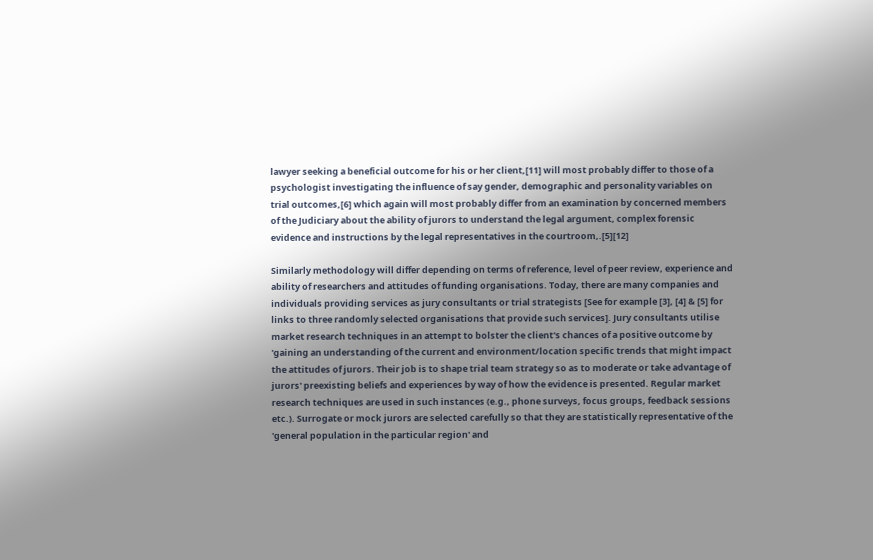lawyer seeking a beneficial outcome for his or her client,[11] will most probably differ to those of a psychologist investigating the influence of say gender, demographic and personality variables on trial outcomes,[6] which again will most probably differ from an examination by concerned members of the Judiciary about the ability of jurors to understand the legal argument, complex forensic evidence and instructions by the legal representatives in the courtroom,.[5][12]

Similarly methodology will differ depending on terms of reference, level of peer review, experience and ability of researchers and attitudes of funding organisations. Today, there are many companies and individuals providing services as jury consultants or trial strategists [See for example [3], [4] & [5] for links to three randomly selected organisations that provide such services]. Jury consultants utilise market research techniques in an attempt to bolster the client's chances of a positive outcome by 'gaining an understanding of the current and environment/location specific trends that might impact the attitudes of jurors. Their job is to shape trial team strategy so as to moderate or take advantage of jurors' preexisting beliefs and experiences by way of how the evidence is presented. Regular market research techniques are used in such instances (e.g., phone surveys, focus groups, feedback sessions etc.). Surrogate or mock jurors are selected carefully so that they are statistically representative of the 'general population in the particular region' and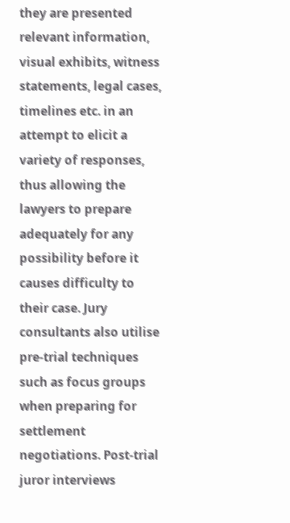they are presented relevant information, visual exhibits, witness statements, legal cases, timelines etc. in an attempt to elicit a variety of responses, thus allowing the lawyers to prepare adequately for any possibility before it causes difficulty to their case. Jury consultants also utilise pre-trial techniques such as focus groups when preparing for settlement negotiations. Post-trial juror interviews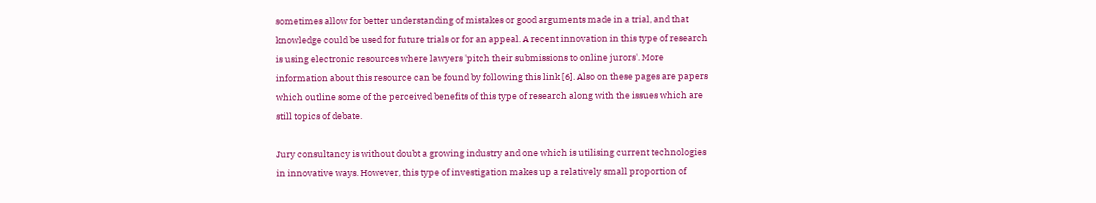sometimes allow for better understanding of mistakes or good arguments made in a trial, and that knowledge could be used for future trials or for an appeal. A recent innovation in this type of research is using electronic resources where lawyers 'pitch their submissions to online jurors'. More information about this resource can be found by following this link [6]. Also on these pages are papers which outline some of the perceived benefits of this type of research along with the issues which are still topics of debate.

Jury consultancy is without doubt a growing industry and one which is utilising current technologies in innovative ways. However, this type of investigation makes up a relatively small proportion of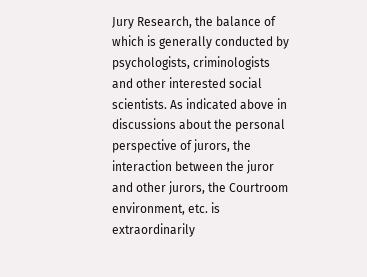Jury Research, the balance of which is generally conducted by psychologists, criminologists and other interested social scientists. As indicated above in discussions about the personal perspective of jurors, the interaction between the juror and other jurors, the Courtroom environment, etc. is extraordinarily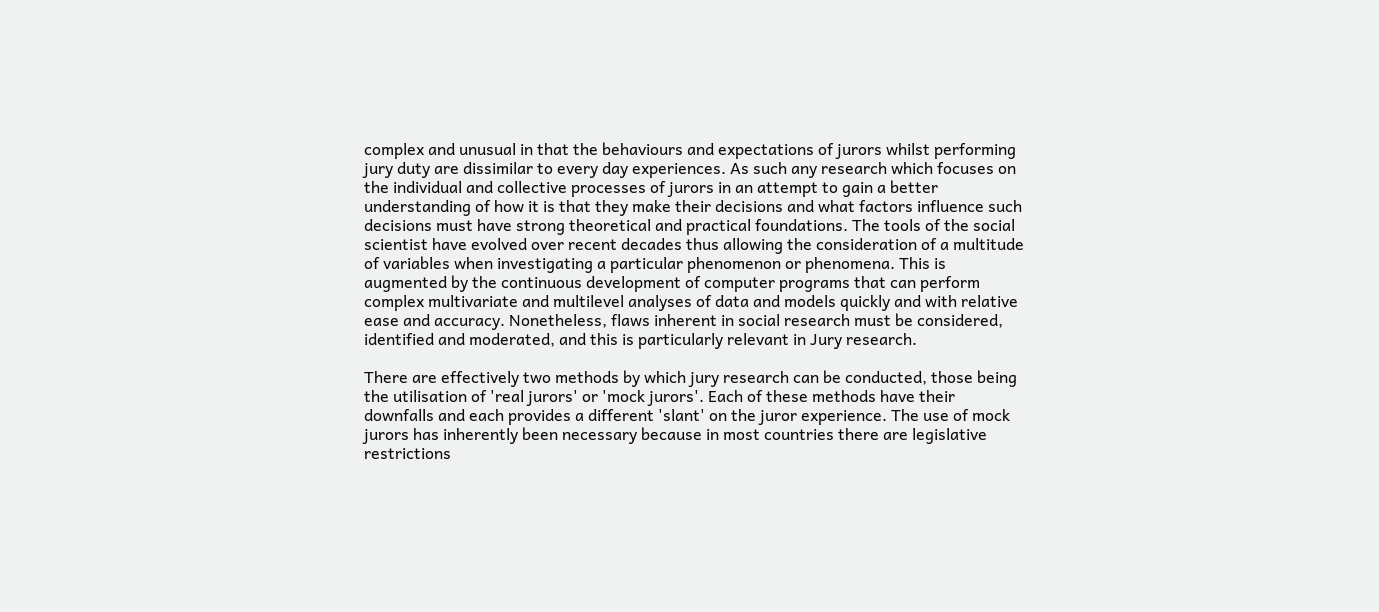complex and unusual in that the behaviours and expectations of jurors whilst performing jury duty are dissimilar to every day experiences. As such any research which focuses on the individual and collective processes of jurors in an attempt to gain a better understanding of how it is that they make their decisions and what factors influence such decisions must have strong theoretical and practical foundations. The tools of the social scientist have evolved over recent decades thus allowing the consideration of a multitude of variables when investigating a particular phenomenon or phenomena. This is augmented by the continuous development of computer programs that can perform complex multivariate and multilevel analyses of data and models quickly and with relative ease and accuracy. Nonetheless, flaws inherent in social research must be considered, identified and moderated, and this is particularly relevant in Jury research.

There are effectively two methods by which jury research can be conducted, those being the utilisation of 'real jurors' or 'mock jurors'. Each of these methods have their downfalls and each provides a different 'slant' on the juror experience. The use of mock jurors has inherently been necessary because in most countries there are legislative restrictions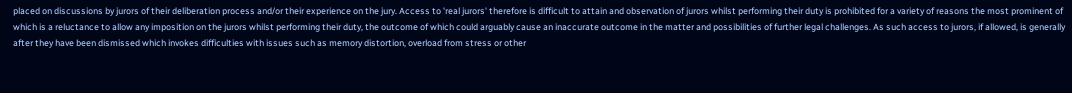placed on discussions by jurors of their deliberation process and/or their experience on the jury. Access to 'real jurors' therefore is difficult to attain and observation of jurors whilst performing their duty is prohibited for a variety of reasons the most prominent of which is a reluctance to allow any imposition on the jurors whilst performing their duty, the outcome of which could arguably cause an inaccurate outcome in the matter and possibilities of further legal challenges. As such access to jurors, if allowed, is generally after they have been dismissed which invokes difficulties with issues such as memory distortion, overload from stress or other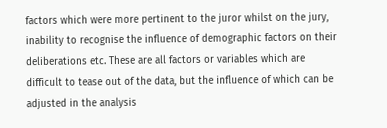factors which were more pertinent to the juror whilst on the jury, inability to recognise the influence of demographic factors on their deliberations etc. These are all factors or variables which are difficult to tease out of the data, but the influence of which can be adjusted in the analysis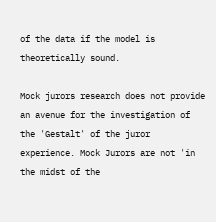of the data if the model is theoretically sound.

Mock jurors research does not provide an avenue for the investigation of the 'Gestalt' of the juror experience. Mock Jurors are not 'in the midst of the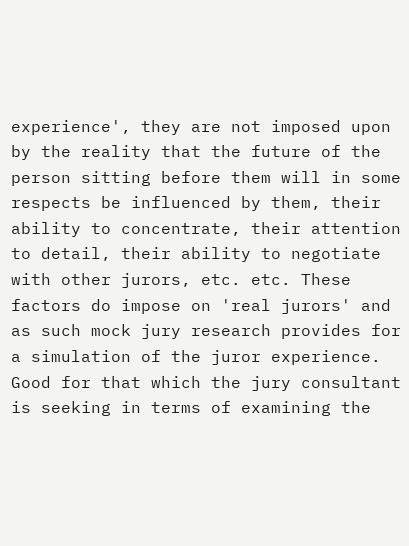experience', they are not imposed upon by the reality that the future of the person sitting before them will in some respects be influenced by them, their ability to concentrate, their attention to detail, their ability to negotiate with other jurors, etc. etc. These factors do impose on 'real jurors' and as such mock jury research provides for a simulation of the juror experience. Good for that which the jury consultant is seeking in terms of examining the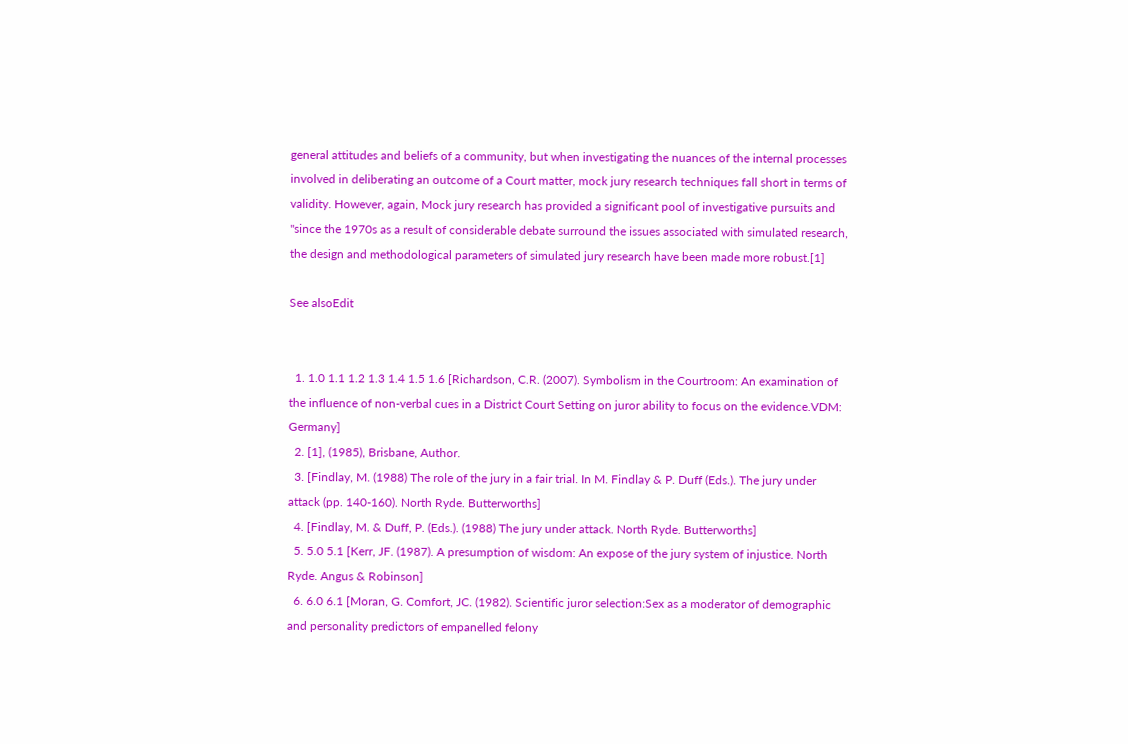general attitudes and beliefs of a community, but when investigating the nuances of the internal processes involved in deliberating an outcome of a Court matter, mock jury research techniques fall short in terms of validity. However, again, Mock jury research has provided a significant pool of investigative pursuits and "since the 1970s as a result of considerable debate surround the issues associated with simulated research, the design and methodological parameters of simulated jury research have been made more robust.[1]

See alsoEdit


  1. 1.0 1.1 1.2 1.3 1.4 1.5 1.6 [Richardson, C.R. (2007). Symbolism in the Courtroom: An examination of the influence of non-verbal cues in a District Court Setting on juror ability to focus on the evidence.VDM: Germany]
  2. [1], (1985), Brisbane, Author.
  3. [Findlay, M. (1988) The role of the jury in a fair trial. In M. Findlay & P. Duff (Eds.). The jury under attack (pp. 140-160). North Ryde. Butterworths]
  4. [Findlay, M. & Duff, P. (Eds.). (1988) The jury under attack. North Ryde. Butterworths]
  5. 5.0 5.1 [Kerr, JF. (1987). A presumption of wisdom: An expose of the jury system of injustice. North Ryde. Angus & Robinson]
  6. 6.0 6.1 [Moran, G. Comfort, JC. (1982). Scientific juror selection:Sex as a moderator of demographic and personality predictors of empanelled felony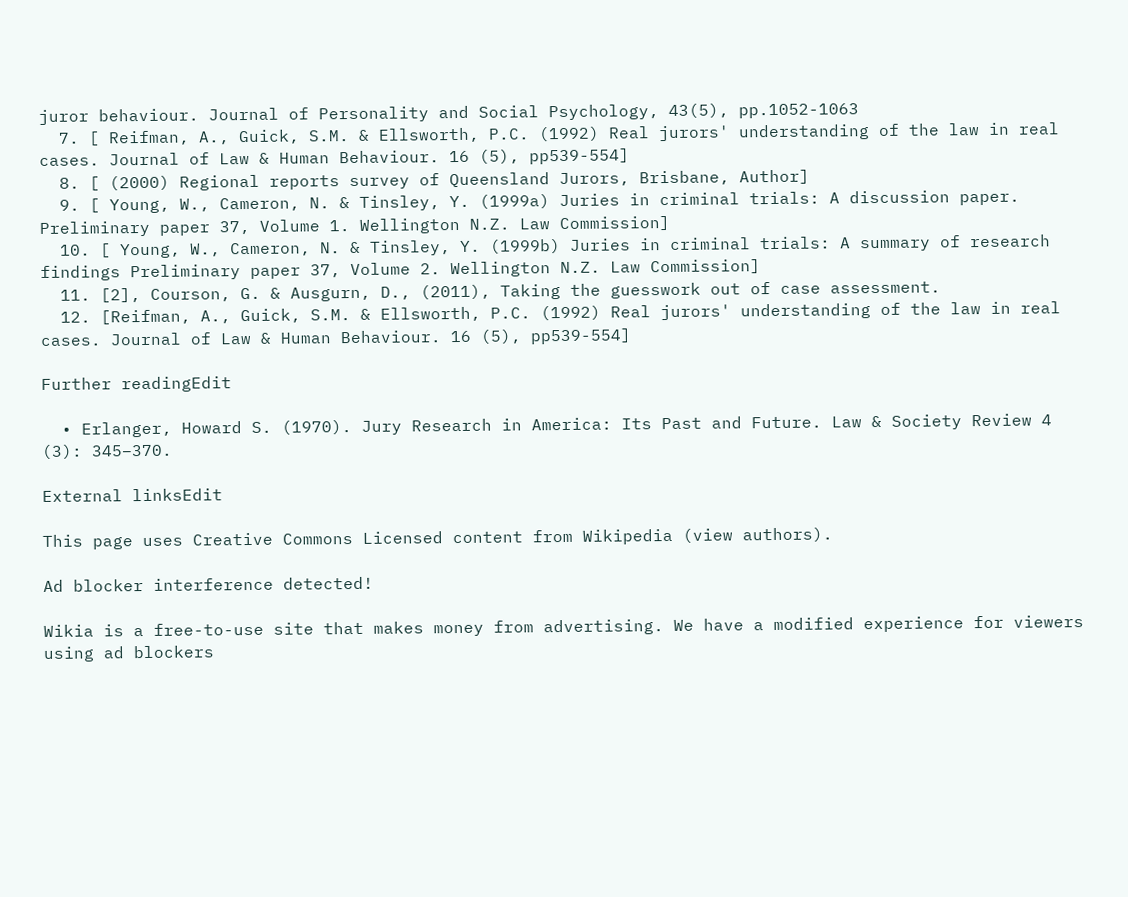juror behaviour. Journal of Personality and Social Psychology, 43(5), pp.1052-1063
  7. [ Reifman, A., Guick, S.M. & Ellsworth, P.C. (1992) Real jurors' understanding of the law in real cases. Journal of Law & Human Behaviour. 16 (5), pp539-554]
  8. [ (2000) Regional reports survey of Queensland Jurors, Brisbane, Author]
  9. [ Young, W., Cameron, N. & Tinsley, Y. (1999a) Juries in criminal trials: A discussion paper. Preliminary paper 37, Volume 1. Wellington N.Z. Law Commission]
  10. [ Young, W., Cameron, N. & Tinsley, Y. (1999b) Juries in criminal trials: A summary of research findings Preliminary paper 37, Volume 2. Wellington N.Z. Law Commission]
  11. [2], Courson, G. & Ausgurn, D., (2011), Taking the guesswork out of case assessment.
  12. [Reifman, A., Guick, S.M. & Ellsworth, P.C. (1992) Real jurors' understanding of the law in real cases. Journal of Law & Human Behaviour. 16 (5), pp539-554]

Further readingEdit

  • Erlanger, Howard S. (1970). Jury Research in America: Its Past and Future. Law & Society Review 4 (3): 345–370.

External linksEdit

This page uses Creative Commons Licensed content from Wikipedia (view authors).

Ad blocker interference detected!

Wikia is a free-to-use site that makes money from advertising. We have a modified experience for viewers using ad blockers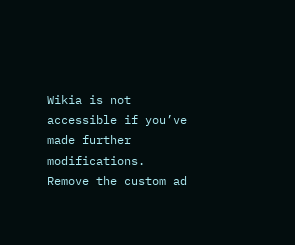Wikia is not accessible if you’ve made further modifications. Remove the custom ad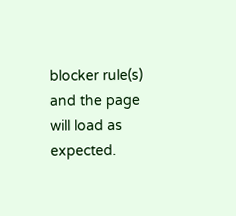blocker rule(s) and the page will load as expected.